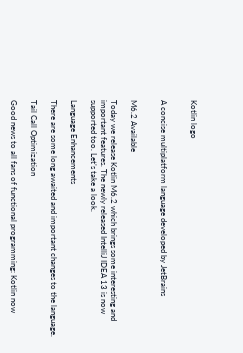Kotlin logo


A concise multiplatform language developed by JetBrains


M6.2 Available

Today we release Kotlin M6.2 which brings some interesting and important features. The newly released IntelliJ IDEA 13 is now supported too. Let’s take a look.

Language Enhancements

There are some long awaited and important changes to the language.

Tail Call Optimization

Good news to all fans of functional programming: Kotlin now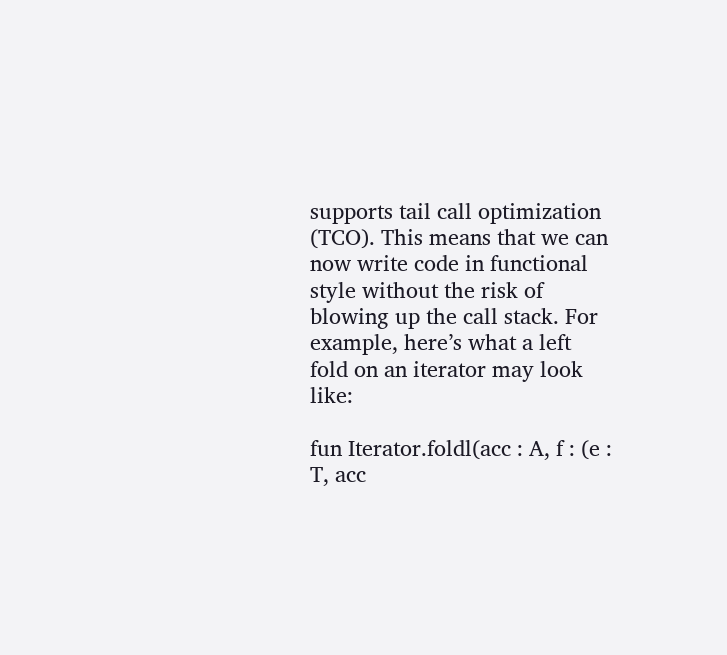supports tail call optimization (TCO). This means that we can now write code in functional style without the risk of blowing up the call stack. For example, here’s what a left fold on an iterator may look like:

fun Iterator.foldl(acc : A, f : (e : T, acc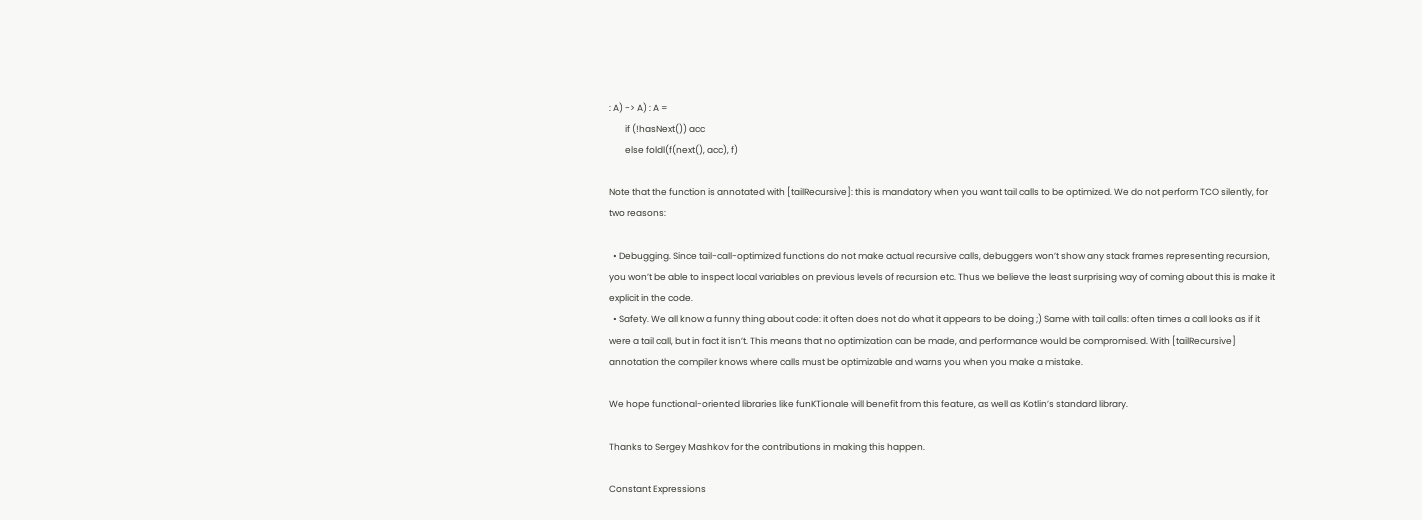: A) -> A) : A =
        if (!hasNext()) acc
        else foldl(f(next(), acc), f)

Note that the function is annotated with [tailRecursive]: this is mandatory when you want tail calls to be optimized. We do not perform TCO silently, for two reasons:

  • Debugging. Since tail-call-optimized functions do not make actual recursive calls, debuggers won’t show any stack frames representing recursion, you won’t be able to inspect local variables on previous levels of recursion etc. Thus we believe the least surprising way of coming about this is make it explicit in the code.
  • Safety. We all know a funny thing about code: it often does not do what it appears to be doing ;) Same with tail calls: often times a call looks as if it were a tail call, but in fact it isn’t. This means that no optimization can be made, and performance would be compromised. With [tailRecursive] annotation the compiler knows where calls must be optimizable and warns you when you make a mistake.

We hope functional-oriented libraries like funKTionale will benefit from this feature, as well as Kotlin’s standard library.

Thanks to Sergey Mashkov for the contributions in making this happen.

Constant Expressions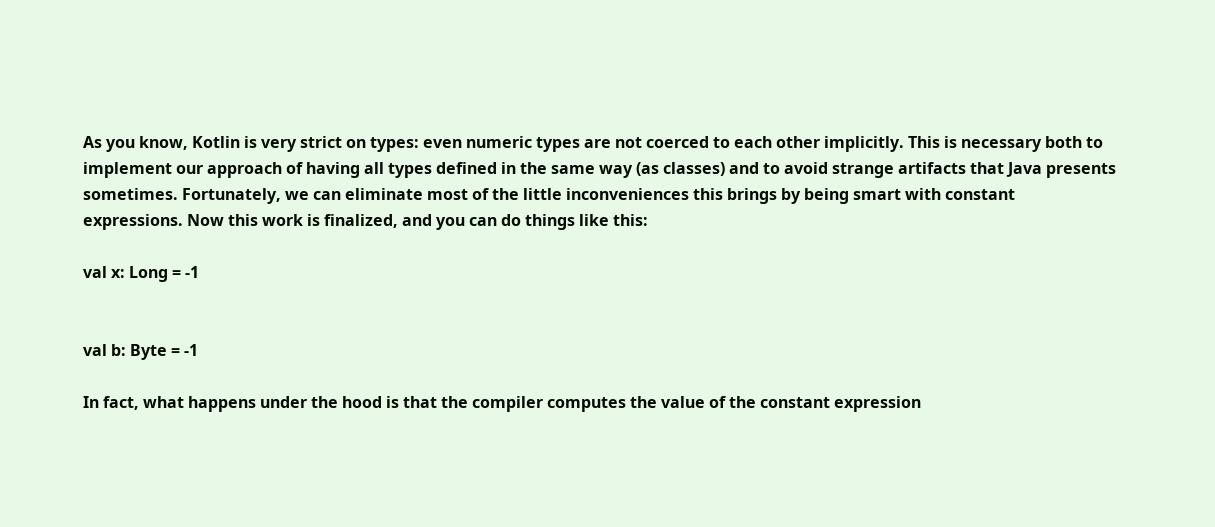As you know, Kotlin is very strict on types: even numeric types are not coerced to each other implicitly. This is necessary both to implement our approach of having all types defined in the same way (as classes) and to avoid strange artifacts that Java presents sometimes. Fortunately, we can eliminate most of the little inconveniences this brings by being smart with constant expressions. Now this work is finalized, and you can do things like this:

val x: Long = -1


val b: Byte = -1

In fact, what happens under the hood is that the compiler computes the value of the constant expression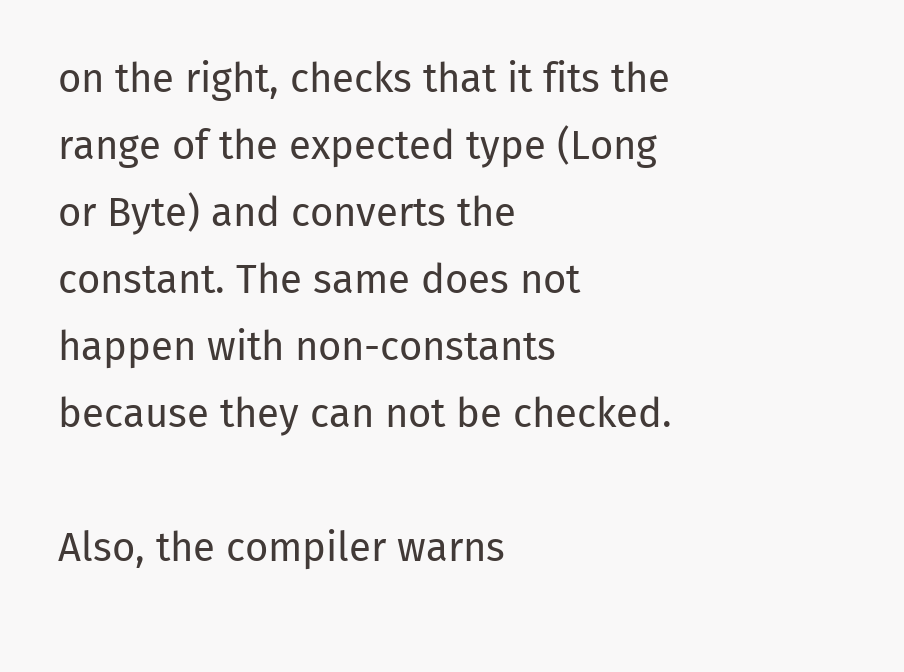on the right, checks that it fits the range of the expected type (Long or Byte) and converts the constant. The same does not happen with non-constants because they can not be checked.

Also, the compiler warns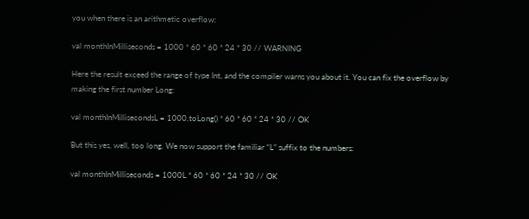you when there is an arithmetic overflow:

val monthInMilliseconds = 1000 * 60 * 60 * 24 * 30 // WARNING

Here the result exceed the range of type Int, and the compiler warns you about it. You can fix the overflow by making the first number Long:

val monthInMillisecondsL = 1000.toLong() * 60 * 60 * 24 * 30 // OK

But this yes, well, too long. We now support the familiar “L” suffix to the numbers:

val monthInMilliseconds = 1000L * 60 * 60 * 24 * 30 // OK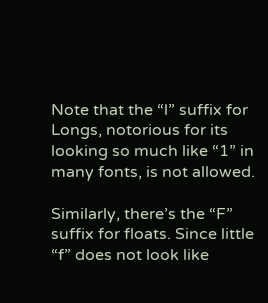Note that the “l” suffix for Longs, notorious for its looking so much like “1” in many fonts, is not allowed.

Similarly, there’s the “F” suffix for floats. Since little “f” does not look like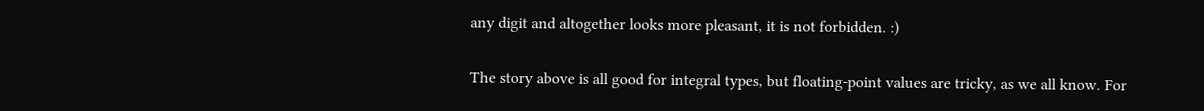any digit and altogether looks more pleasant, it is not forbidden. :)

The story above is all good for integral types, but floating-point values are tricky, as we all know. For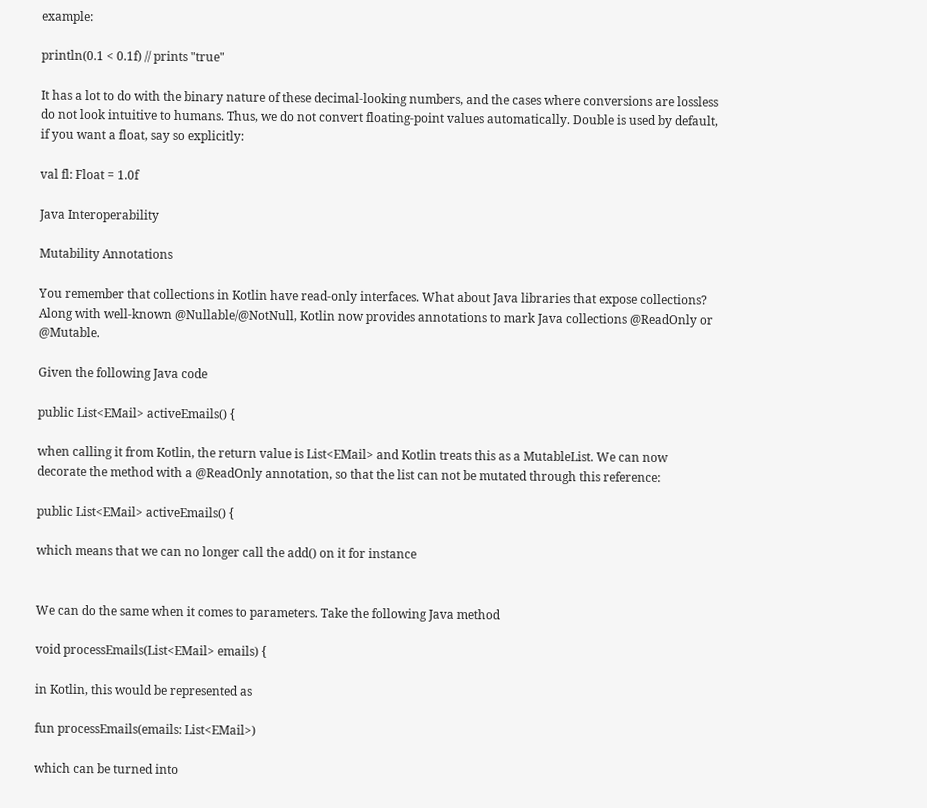example:

println(0.1 < 0.1f) // prints "true"

It has a lot to do with the binary nature of these decimal-looking numbers, and the cases where conversions are lossless do not look intuitive to humans. Thus, we do not convert floating-point values automatically. Double is used by default, if you want a float, say so explicitly:

val fl: Float = 1.0f

Java Interoperability

Mutability Annotations

You remember that collections in Kotlin have read-only interfaces. What about Java libraries that expose collections? Along with well-known @Nullable/@NotNull, Kotlin now provides annotations to mark Java collections @ReadOnly or @Mutable.

Given the following Java code

public List<EMail> activeEmails() {

when calling it from Kotlin, the return value is List<EMail> and Kotlin treats this as a MutableList. We can now decorate the method with a @ReadOnly annotation, so that the list can not be mutated through this reference:

public List<EMail> activeEmails() {

which means that we can no longer call the add() on it for instance


We can do the same when it comes to parameters. Take the following Java method

void processEmails(List<EMail> emails) {

in Kotlin, this would be represented as

fun processEmails(emails: List<EMail>)

which can be turned into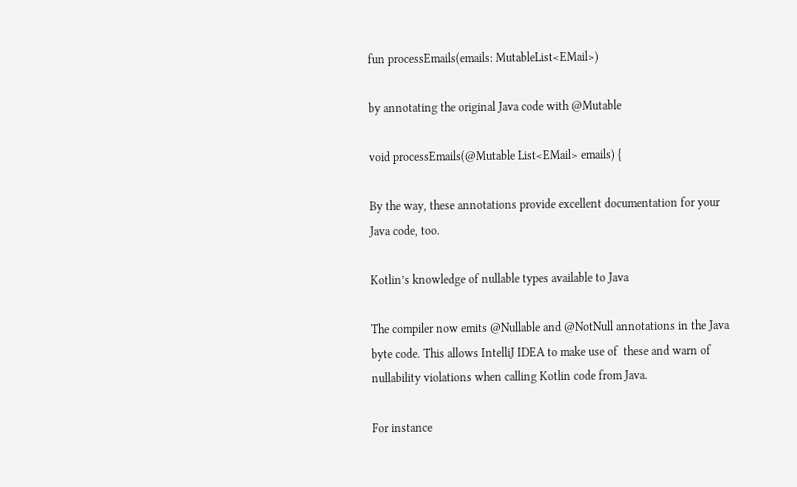fun processEmails(emails: MutableList<EMail>)

by annotating the original Java code with @Mutable

void processEmails(@Mutable List<EMail> emails) {

By the way, these annotations provide excellent documentation for your Java code, too.

Kotlin’s knowledge of nullable types available to Java

The compiler now emits @Nullable and @NotNull annotations in the Java byte code. This allows IntelliJ IDEA to make use of  these and warn of nullability violations when calling Kotlin code from Java.

For instance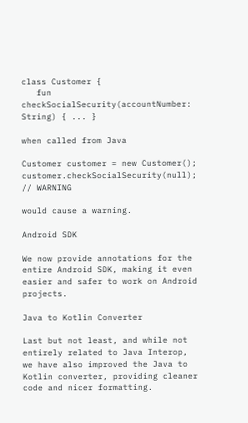class Customer {
   fun checkSocialSecurity(accountNumber: String) { ... }

when called from Java

Customer customer = new Customer();
customer.checkSocialSecurity(null); // WARNING

would cause a warning.

Android SDK

We now provide annotations for the entire Android SDK, making it even easier and safer to work on Android projects.

Java to Kotlin Converter

Last but not least, and while not entirely related to Java Interop, we have also improved the Java to Kotlin converter, providing cleaner code and nicer formatting.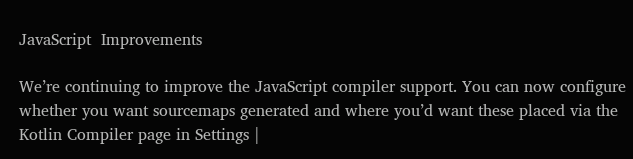JavaScript  Improvements

We’re continuing to improve the JavaScript compiler support. You can now configure whether you want sourcemaps generated and where you’d want these placed via the Kotlin Compiler page in Settings |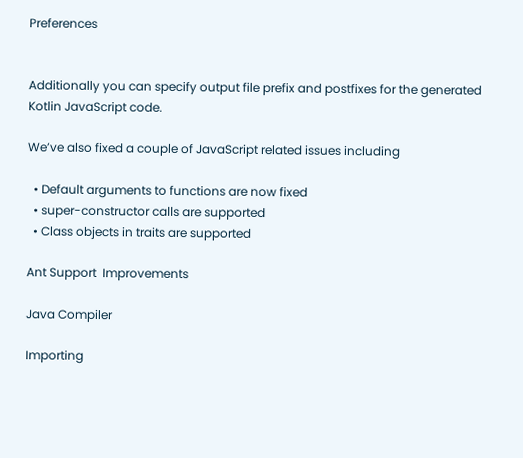Preferences


Additionally you can specify output file prefix and postfixes for the generated Kotlin JavaScript code.

We’ve also fixed a couple of JavaScript related issues including

  • Default arguments to functions are now fixed
  • super-constructor calls are supported
  • Class objects in traits are supported

Ant Support  Improvements

Java Compiler

Importing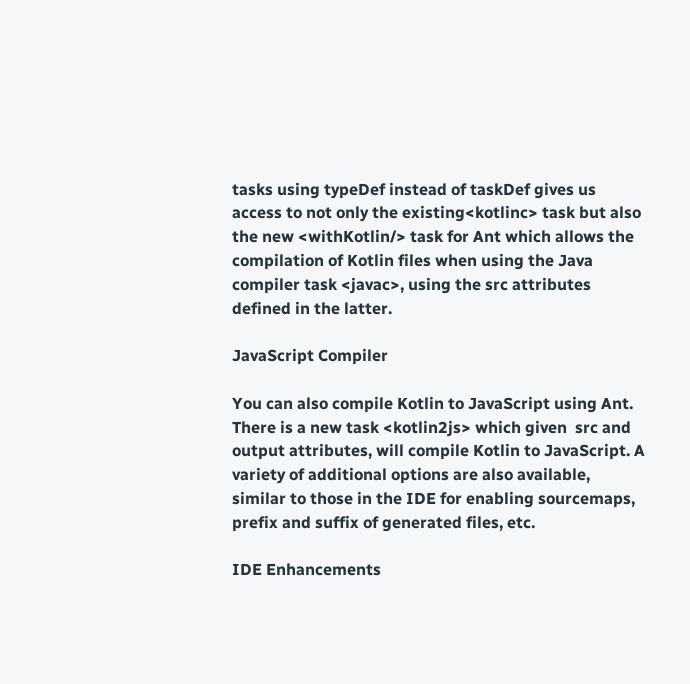tasks using typeDef instead of taskDef gives us access to not only the existing<kotlinc> task but also the new <withKotlin/> task for Ant which allows the compilation of Kotlin files when using the Java compiler task <javac>, using the src attributes defined in the latter.

JavaScript Compiler

You can also compile Kotlin to JavaScript using Ant. There is a new task <kotlin2js> which given  src and output attributes, will compile Kotlin to JavaScript. A variety of additional options are also available, similar to those in the IDE for enabling sourcemaps, prefix and suffix of generated files, etc.

IDE Enhancements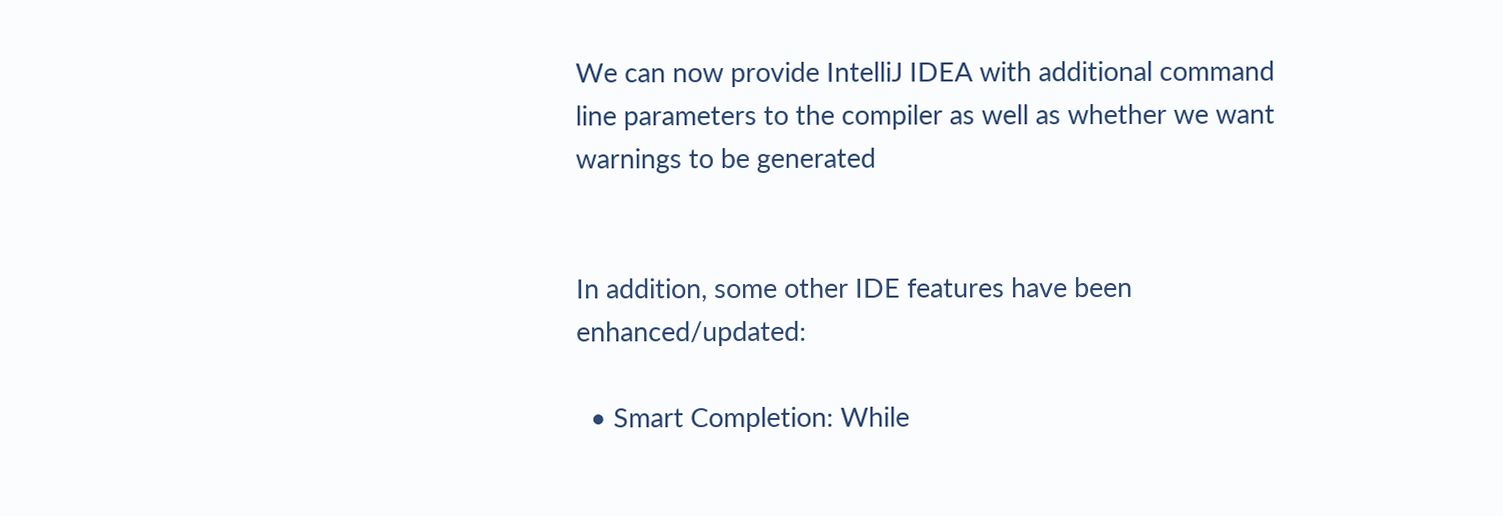We can now provide IntelliJ IDEA with additional command line parameters to the compiler as well as whether we want warnings to be generated


In addition, some other IDE features have been enhanced/updated:

  • Smart Completion: While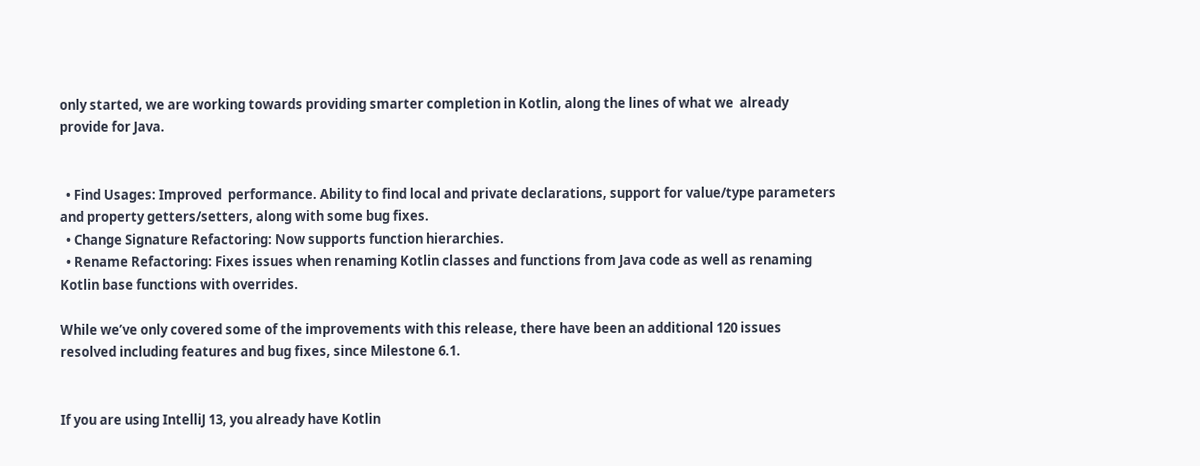only started, we are working towards providing smarter completion in Kotlin, along the lines of what we  already provide for Java.


  • Find Usages: Improved  performance. Ability to find local and private declarations, support for value/type parameters and property getters/setters, along with some bug fixes.
  • Change Signature Refactoring: Now supports function hierarchies.
  • Rename Refactoring: Fixes issues when renaming Kotlin classes and functions from Java code as well as renaming Kotlin base functions with overrides.

While we’ve only covered some of the improvements with this release, there have been an additional 120 issues resolved including features and bug fixes, since Milestone 6.1.


If you are using IntelliJ 13, you already have Kotlin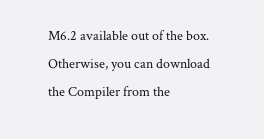M6.2 available out of the box. Otherwise, you can download the Compiler from the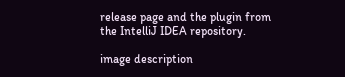release page and the plugin from the IntelliJ IDEA repository.

image description